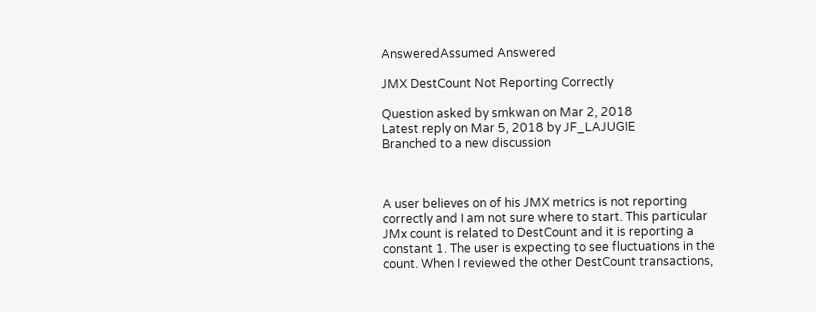AnsweredAssumed Answered

JMX DestCount Not Reporting Correctly

Question asked by smkwan on Mar 2, 2018
Latest reply on Mar 5, 2018 by JF_LAJUGIE
Branched to a new discussion



A user believes on of his JMX metrics is not reporting correctly and I am not sure where to start. This particular JMx count is related to DestCount and it is reporting a constant 1. The user is expecting to see fluctuations in the count. When I reviewed the other DestCount transactions,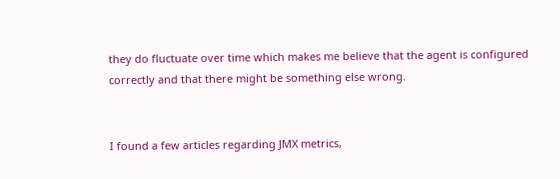they do fluctuate over time which makes me believe that the agent is configured correctly and that there might be something else wrong.


I found a few articles regarding JMX metrics,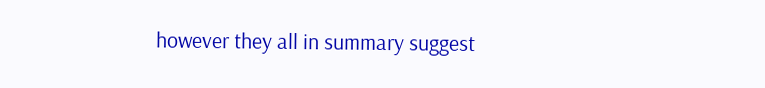however they all in summary suggest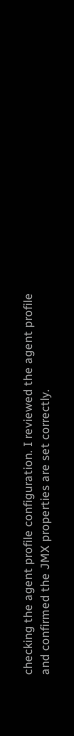checking the agent profile configuration. I reviewed the agent profile and confirmed the JMX properties are set correctly.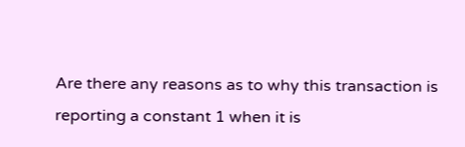Are there any reasons as to why this transaction is reporting a constant 1 when it is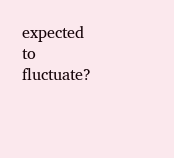expected to fluctuate?